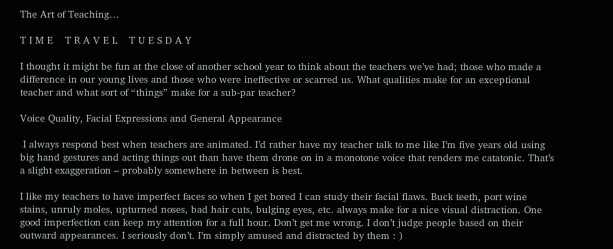The Art of Teaching…

T I M E    T R A V E L    T U E S D A Y

I thought it might be fun at the close of another school year to think about the teachers we’ve had; those who made a difference in our young lives and those who were ineffective or scarred us. What qualities make for an exceptional teacher and what sort of “things” make for a sub-par teacher?

Voice Quality, Facial Expressions and General Appearance

 I always respond best when teachers are animated. I’d rather have my teacher talk to me like I’m five years old using big hand gestures and acting things out than have them drone on in a monotone voice that renders me catatonic. That’s a slight exaggeration – probably somewhere in between is best.

I like my teachers to have imperfect faces so when I get bored I can study their facial flaws. Buck teeth, port wine stains, unruly moles, upturned noses, bad hair cuts, bulging eyes, etc. always make for a nice visual distraction. One good imperfection can keep my attention for a full hour. Don’t get me wrong. I don’t judge people based on their outward appearances. I seriously don’t. I’m simply amused and distracted by them : )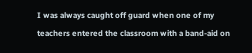I was always caught off guard when one of my teachers entered the classroom with a band-aid on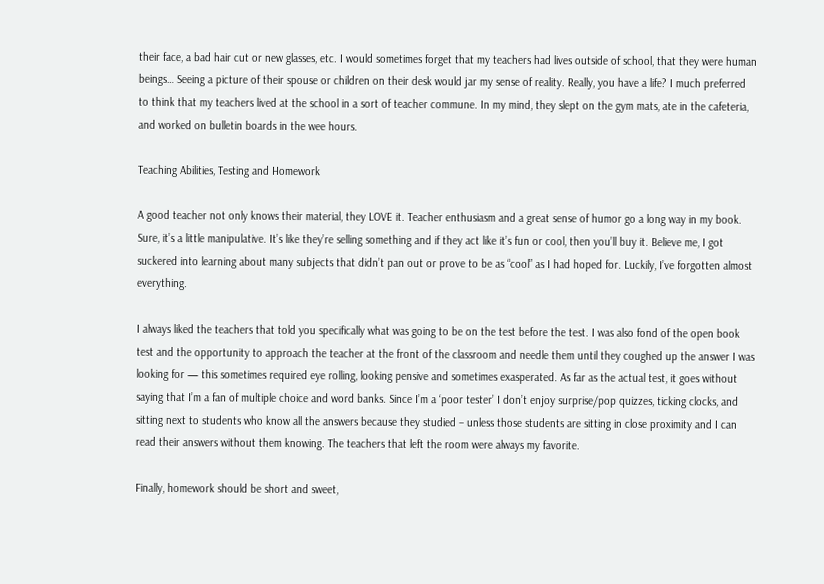their face, a bad hair cut or new glasses, etc. I would sometimes forget that my teachers had lives outside of school, that they were human beings… Seeing a picture of their spouse or children on their desk would jar my sense of reality. Really, you have a life? I much preferred to think that my teachers lived at the school in a sort of teacher commune. In my mind, they slept on the gym mats, ate in the cafeteria, and worked on bulletin boards in the wee hours.

Teaching Abilities, Testing and Homework

A good teacher not only knows their material, they LOVE it. Teacher enthusiasm and a great sense of humor go a long way in my book. Sure, it’s a little manipulative. It’s like they’re selling something and if they act like it’s fun or cool, then you’ll buy it. Believe me, I got suckered into learning about many subjects that didn’t pan out or prove to be as “cool” as I had hoped for. Luckily, I’ve forgotten almost everything.

I always liked the teachers that told you specifically what was going to be on the test before the test. I was also fond of the open book test and the opportunity to approach the teacher at the front of the classroom and needle them until they coughed up the answer I was looking for — this sometimes required eye rolling, looking pensive and sometimes exasperated. As far as the actual test, it goes without saying that I’m a fan of multiple choice and word banks. Since I’m a ‘poor tester’ I don’t enjoy surprise/pop quizzes, ticking clocks, and sitting next to students who know all the answers because they studied – unless those students are sitting in close proximity and I can read their answers without them knowing. The teachers that left the room were always my favorite.

Finally, homework should be short and sweet,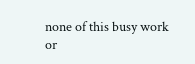none of this busy work or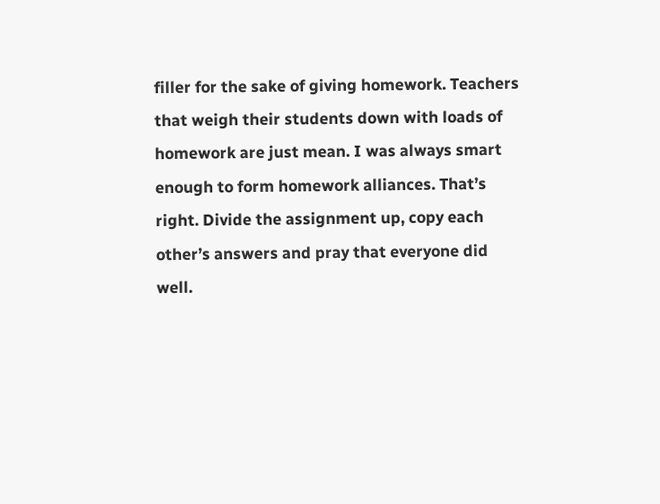filler for the sake of giving homework. Teachers that weigh their students down with loads of homework are just mean. I was always smart enough to form homework alliances. That’s right. Divide the assignment up, copy each other’s answers and pray that everyone did well.